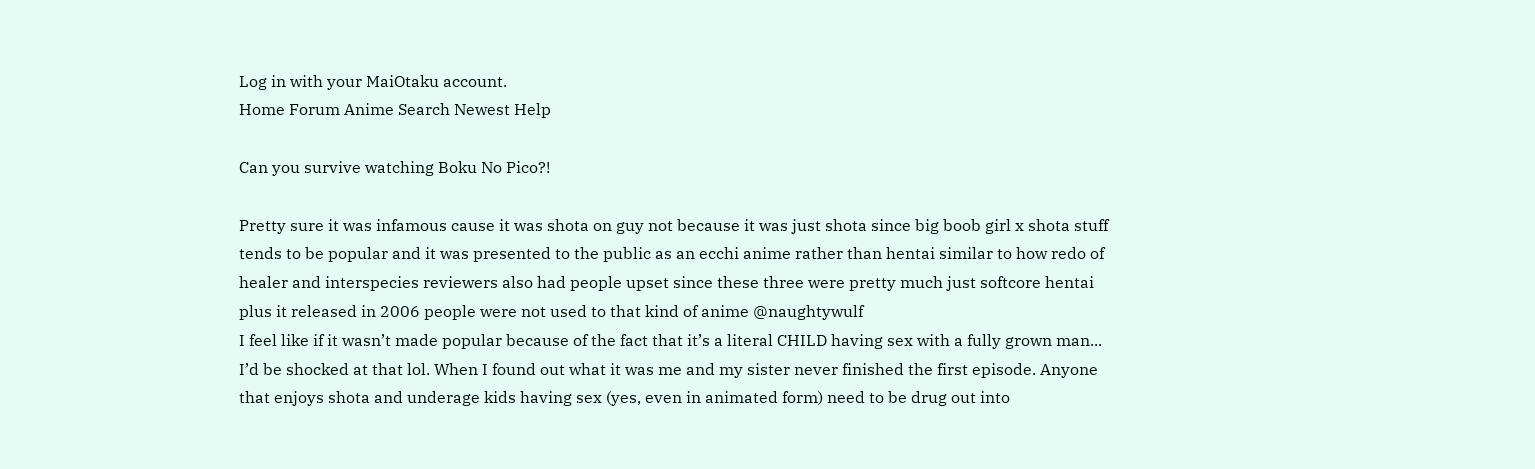Log in with your MaiOtaku account.
Home Forum Anime Search Newest Help

Can you survive watching Boku No Pico?!

Pretty sure it was infamous cause it was shota on guy not because it was just shota since big boob girl x shota stuff tends to be popular and it was presented to the public as an ecchi anime rather than hentai similar to how redo of healer and interspecies reviewers also had people upset since these three were pretty much just softcore hentai plus it released in 2006 people were not used to that kind of anime @naughtywulf
I feel like if it wasn’t made popular because of the fact that it’s a literal CHILD having sex with a fully grown man... I’d be shocked at that lol. When I found out what it was me and my sister never finished the first episode. Anyone that enjoys shota and underage kids having sex (yes, even in animated form) need to be drug out into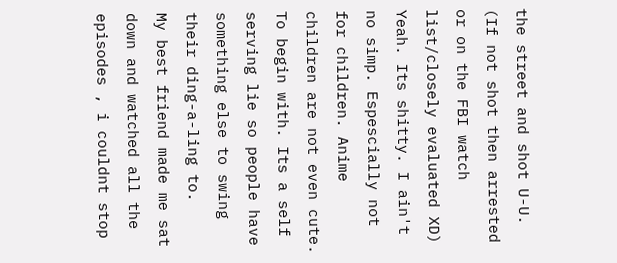the street and shot U-U. (If not shot then arrested or on the FBI watch list/closely evaluated XD)
Yeah. Its shitty. I ain't no simp. Espescially not for children. Anime children are not even cute. To begin with. Its a self serving lie so people have something else to swing their ding-a-ling to.
My best friend made me sat down and watched all the episodes , i couldnt stop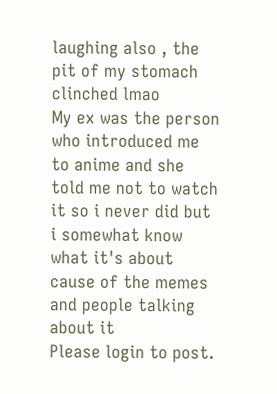laughing also , the pit of my stomach clinched lmao
My ex was the person who introduced me to anime and she told me not to watch it so i never did but i somewhat know what it's about cause of the memes and people talking about it
Please login to post.